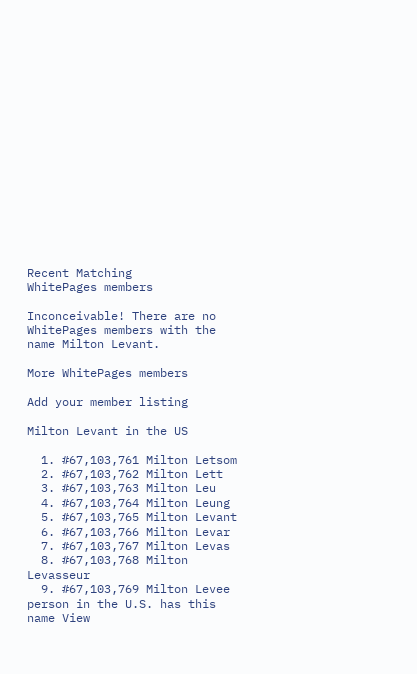Recent Matching
WhitePages members

Inconceivable! There are no WhitePages members with the name Milton Levant.

More WhitePages members

Add your member listing

Milton Levant in the US

  1. #67,103,761 Milton Letsom
  2. #67,103,762 Milton Lett
  3. #67,103,763 Milton Leu
  4. #67,103,764 Milton Leung
  5. #67,103,765 Milton Levant
  6. #67,103,766 Milton Levar
  7. #67,103,767 Milton Levas
  8. #67,103,768 Milton Levasseur
  9. #67,103,769 Milton Levee
person in the U.S. has this name View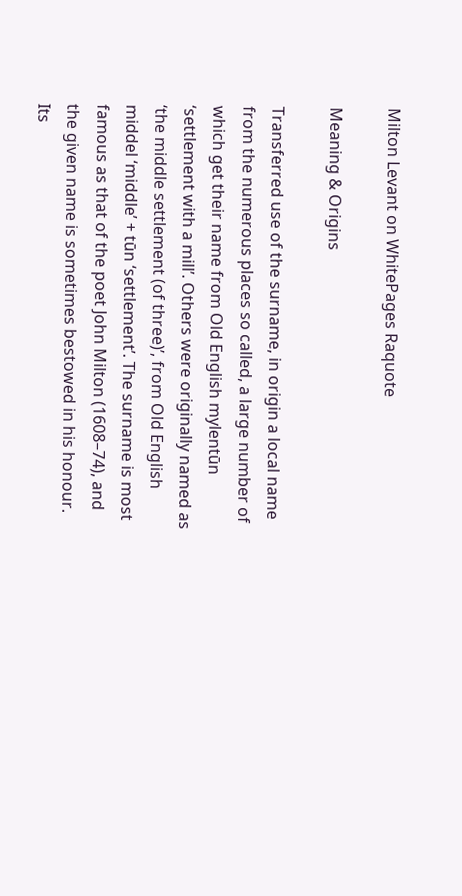Milton Levant on WhitePages Raquote

Meaning & Origins

Transferred use of the surname, in origin a local name from the numerous places so called, a large number of which get their name from Old English mylentūn ‘settlement with a mill’. Others were originally named as ‘the middle settlement (of three)’, from Old English middel ‘middle’ + tūn ‘settlement’. The surname is most famous as that of the poet John Milton (1608–74), and the given name is sometimes bestowed in his honour. Its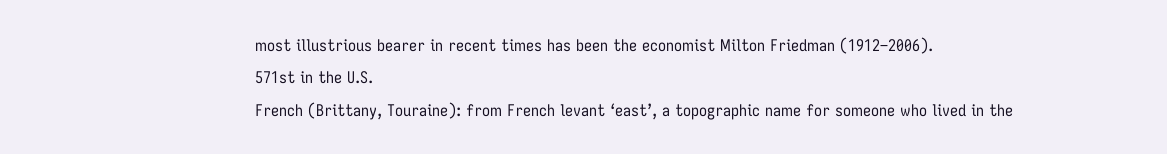most illustrious bearer in recent times has been the economist Milton Friedman (1912–2006).
571st in the U.S.
French (Brittany, Touraine): from French levant ‘east’, a topographic name for someone who lived in the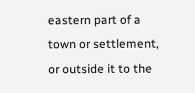eastern part of a town or settlement, or outside it to the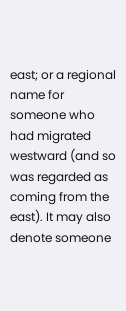east; or a regional name for someone who had migrated westward (and so was regarded as coming from the east). It may also denote someone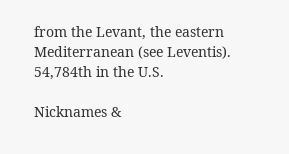from the Levant, the eastern Mediterranean (see Leventis).
54,784th in the U.S.

Nicknames &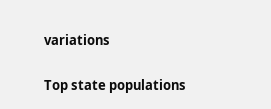variations

Top state populations